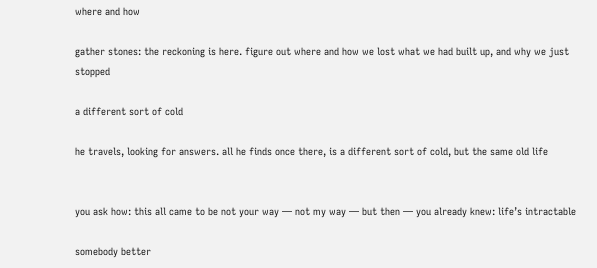where and how

gather stones: the reckoning is here. figure out where and how we lost what we had built up, and why we just stopped

a different sort of cold

he travels, looking for answers. all he finds once there, is a different sort of cold, but the same old life


you ask how: this all came to be not your way — not my way — but then — you already knew: life’s intractable

somebody better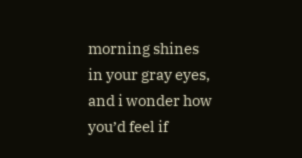morning shines in your gray eyes, and i wonder how you’d feel if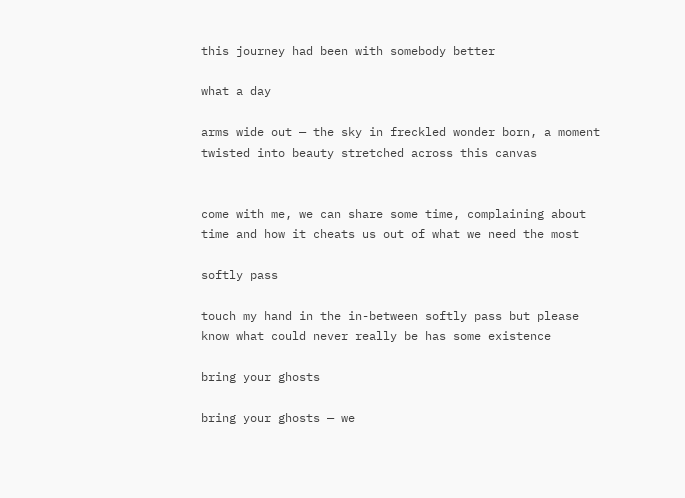this journey had been with somebody better

what a day

arms wide out — the sky in freckled wonder born, a moment twisted into beauty stretched across this canvas


come with me, we can share some time, complaining about time and how it cheats us out of what we need the most

softly pass

touch my hand in the in-between softly pass but please know what could never really be has some existence

bring your ghosts

bring your ghosts — we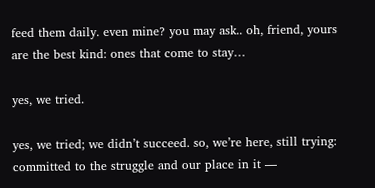feed them daily. even mine? you may ask.. oh, friend, yours are the best kind: ones that come to stay…

yes, we tried.

yes, we tried; we didn’t succeed. so, we’re here, still trying: committed to the struggle and our place in it —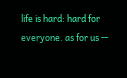life is hard: hard for everyone. as for us —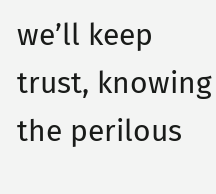we’ll keep trust, knowing the perilous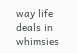way life deals in whimsies